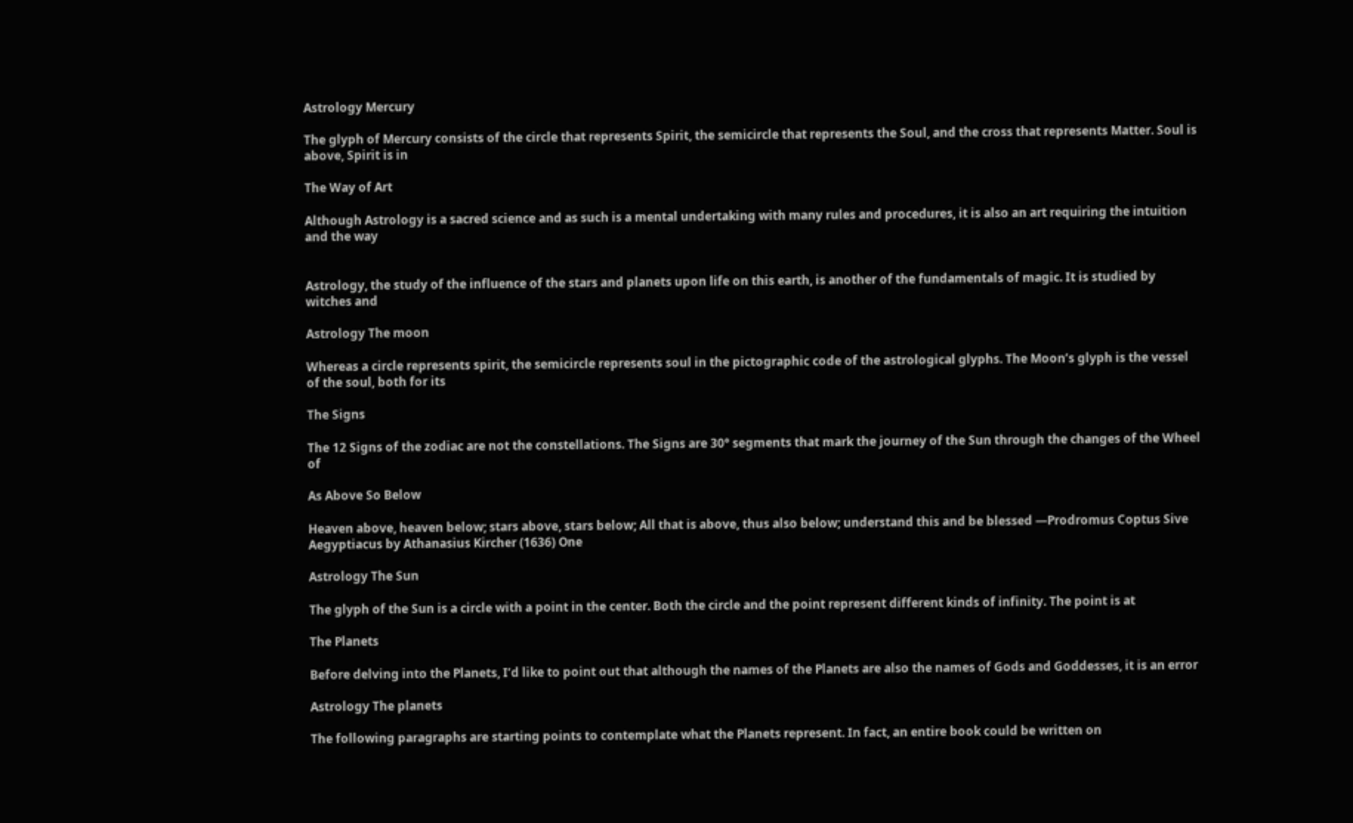Astrology Mercury

The glyph of Mercury consists of the circle that represents Spirit, the semicircle that represents the Soul, and the cross that represents Matter. Soul is above, Spirit is in

The Way of Art

Although Astrology is a sacred science and as such is a mental undertaking with many rules and procedures, it is also an art requiring the intuition and the way


Astrology, the study of the influence of the stars and planets upon life on this earth, is another of the fundamentals of magic. It is studied by witches and

Astrology The moon

Whereas a circle represents spirit, the semicircle represents soul in the pictographic code of the astrological glyphs. The Moon’s glyph is the vessel of the soul, both for its

The Signs

The 12 Signs of the zodiac are not the constellations. The Signs are 30° segments that mark the journey of the Sun through the changes of the Wheel of

As Above So Below

Heaven above, heaven below; stars above, stars below; All that is above, thus also below; understand this and be blessed —Prodromus Coptus Sive Aegyptiacus by Athanasius Kircher (1636) One

Astrology The Sun

The glyph of the Sun is a circle with a point in the center. Both the circle and the point represent different kinds of infinity. The point is at

The Planets

Before delving into the Planets, I’d like to point out that although the names of the Planets are also the names of Gods and Goddesses, it is an error

Astrology The planets

The following paragraphs are starting points to contemplate what the Planets represent. In fact, an entire book could be written on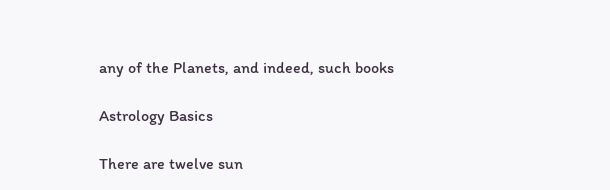any of the Planets, and indeed, such books

Astrology Basics

There are twelve sun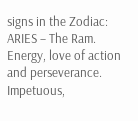signs in the Zodiac: ARIES – The Ram. Energy, love of action and perseverance. Impetuous,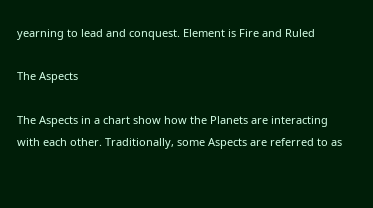yearning to lead and conquest. Element is Fire and Ruled

The Aspects

The Aspects in a chart show how the Planets are interacting with each other. Traditionally, some Aspects are referred to as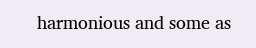harmonious and some as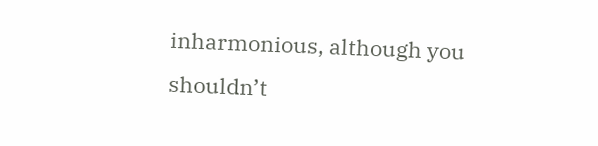inharmonious, although you shouldn’t